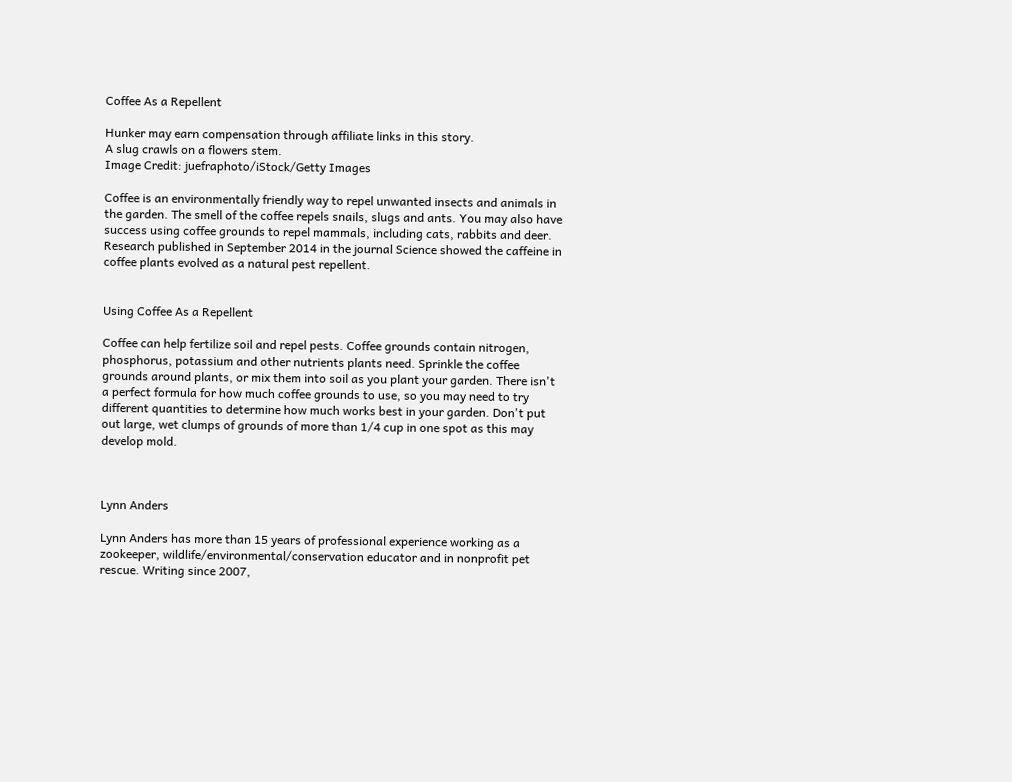Coffee As a Repellent

Hunker may earn compensation through affiliate links in this story.
A slug crawls on a flowers stem.
Image Credit: juefraphoto/iStock/Getty Images

Coffee is an environmentally friendly way to repel unwanted insects and animals in the garden. The smell of the coffee repels snails, slugs and ants. You may also have success using coffee grounds to repel mammals, including cats, rabbits and deer. Research published in September 2014 in the journal Science showed the caffeine in coffee plants evolved as a natural pest repellent.


Using Coffee As a Repellent

Coffee can help fertilize soil and repel pests. Coffee grounds contain nitrogen, phosphorus, potassium and other nutrients plants need. Sprinkle the coffee grounds around plants, or mix them into soil as you plant your garden. There isn't a perfect formula for how much coffee grounds to use, so you may need to try different quantities to determine how much works best in your garden. Don't put out large, wet clumps of grounds of more than 1/4 cup in one spot as this may develop mold.



Lynn Anders

Lynn Anders has more than 15 years of professional experience working as a zookeeper, wildlife/environmental/conservation educator and in nonprofit pet rescue. Writing since 2007,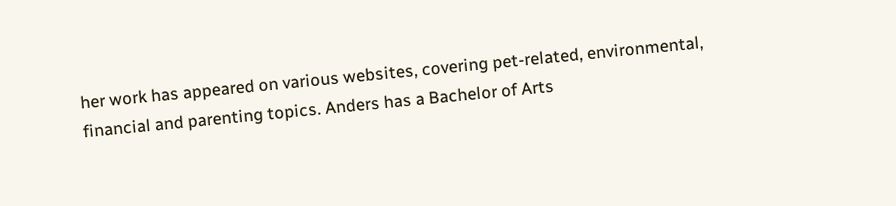her work has appeared on various websites, covering pet-related, environmental, financial and parenting topics. Anders has a Bachelor of Arts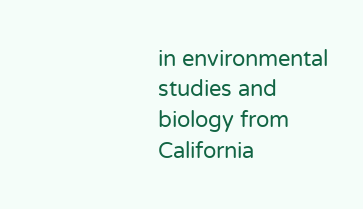in environmental studies and biology from California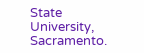State University, Sacramento.